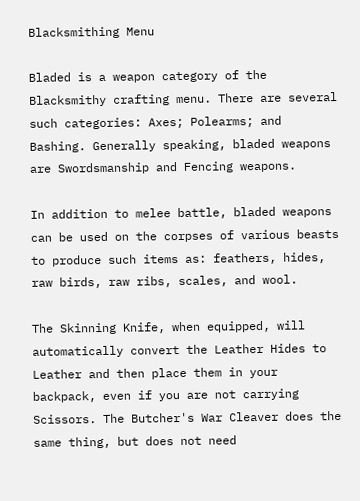Blacksmithing Menu

Bladed is a weapon category of the Blacksmithy crafting menu. There are several such categories: Axes; Polearms; and Bashing. Generally speaking, bladed weapons are Swordsmanship and Fencing weapons.

In addition to melee battle, bladed weapons can be used on the corpses of various beasts to produce such items as: feathers, hides, raw birds, raw ribs, scales, and wool.

The Skinning Knife, when equipped, will automatically convert the Leather Hides to Leather and then place them in your backpack, even if you are not carrying Scissors. The Butcher's War Cleaver does the same thing, but does not need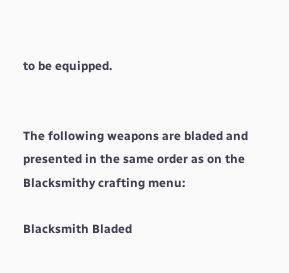to be equipped.


The following weapons are bladed and presented in the same order as on the Blacksmithy crafting menu:

Blacksmith Bladed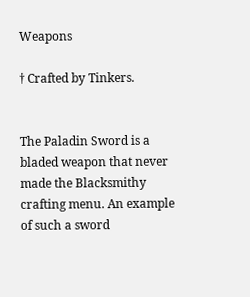Weapons

† Crafted by Tinkers.


The Paladin Sword is a bladed weapon that never made the Blacksmithy crafting menu. An example of such a sword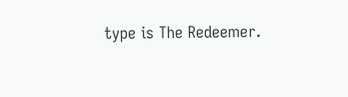type is The Redeemer.